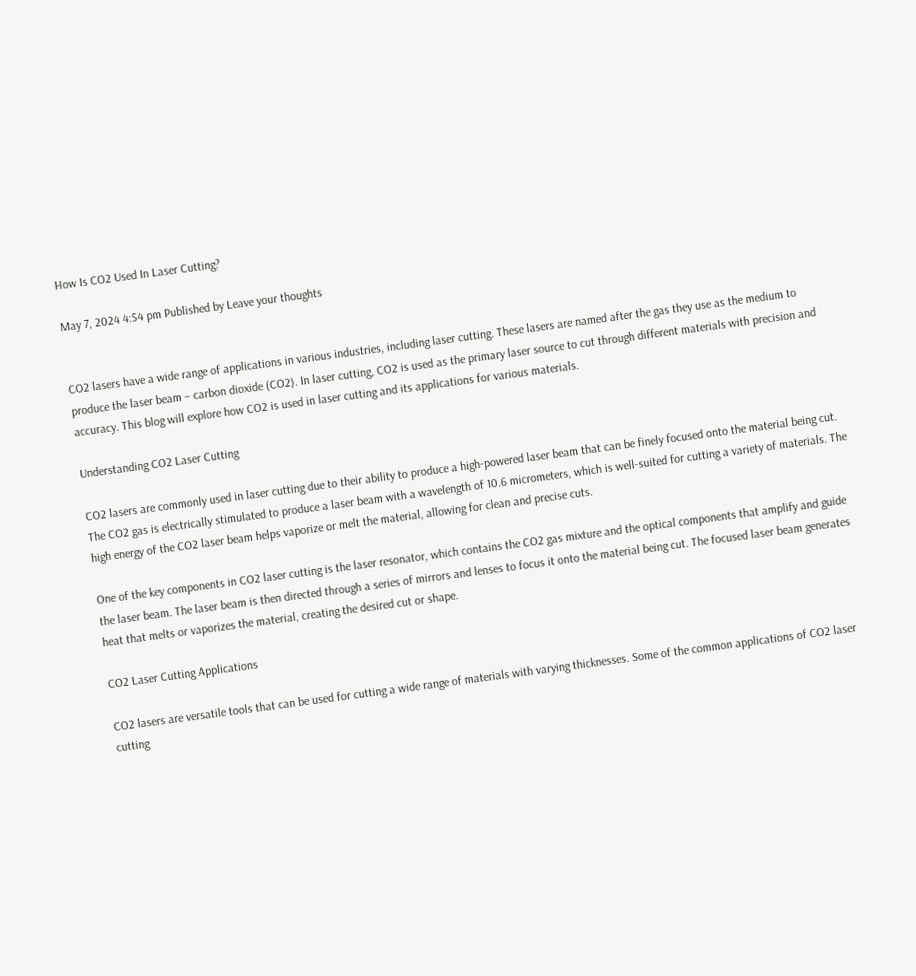How Is CO2 Used In Laser Cutting?

May 7, 2024 4:54 pm Published by Leave your thoughts


CO2 lasers have a wide range of applications in various industries, including laser cutting. These lasers are named after the gas they use as the medium to produce the laser beam – carbon dioxide (CO2). In laser cutting, CO2 is used as the primary laser source to cut through different materials with precision and accuracy. This blog will explore how CO2 is used in laser cutting and its applications for various materials.

Understanding CO2 Laser Cutting

CO2 lasers are commonly used in laser cutting due to their ability to produce a high-powered laser beam that can be finely focused onto the material being cut. The CO2 gas is electrically stimulated to produce a laser beam with a wavelength of 10.6 micrometers, which is well-suited for cutting a variety of materials. The high energy of the CO2 laser beam helps vaporize or melt the material, allowing for clean and precise cuts.

One of the key components in CO2 laser cutting is the laser resonator, which contains the CO2 gas mixture and the optical components that amplify and guide the laser beam. The laser beam is then directed through a series of mirrors and lenses to focus it onto the material being cut. The focused laser beam generates heat that melts or vaporizes the material, creating the desired cut or shape.

CO2 Laser Cutting Applications

CO2 lasers are versatile tools that can be used for cutting a wide range of materials with varying thicknesses. Some of the common applications of CO2 laser cutting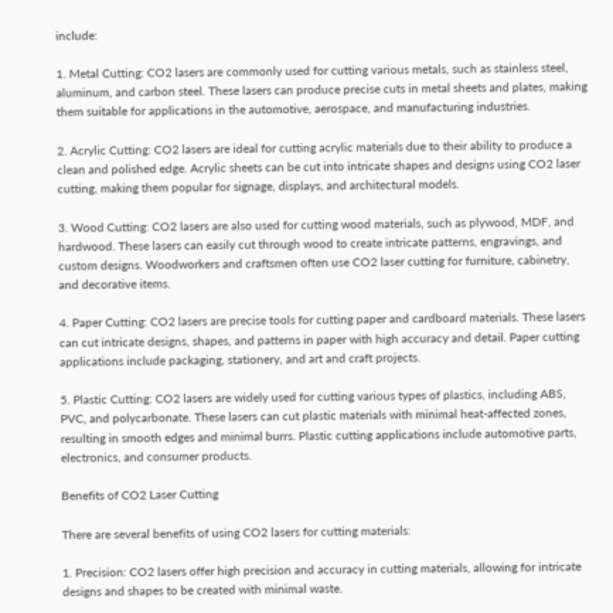include:

1. Metal Cutting: CO2 lasers are commonly used for cutting various metals, such as stainless steel, aluminum, and carbon steel. These lasers can produce precise cuts in metal sheets and plates, making them suitable for applications in the automotive, aerospace, and manufacturing industries.

2. Acrylic Cutting: CO2 lasers are ideal for cutting acrylic materials due to their ability to produce a clean and polished edge. Acrylic sheets can be cut into intricate shapes and designs using CO2 laser cutting, making them popular for signage, displays, and architectural models.

3. Wood Cutting: CO2 lasers are also used for cutting wood materials, such as plywood, MDF, and hardwood. These lasers can easily cut through wood to create intricate patterns, engravings, and custom designs. Woodworkers and craftsmen often use CO2 laser cutting for furniture, cabinetry, and decorative items.

4. Paper Cutting: CO2 lasers are precise tools for cutting paper and cardboard materials. These lasers can cut intricate designs, shapes, and patterns in paper with high accuracy and detail. Paper cutting applications include packaging, stationery, and art and craft projects.

5. Plastic Cutting: CO2 lasers are widely used for cutting various types of plastics, including ABS, PVC, and polycarbonate. These lasers can cut plastic materials with minimal heat-affected zones, resulting in smooth edges and minimal burrs. Plastic cutting applications include automotive parts, electronics, and consumer products.

Benefits of CO2 Laser Cutting

There are several benefits of using CO2 lasers for cutting materials:

1. Precision: CO2 lasers offer high precision and accuracy in cutting materials, allowing for intricate designs and shapes to be created with minimal waste.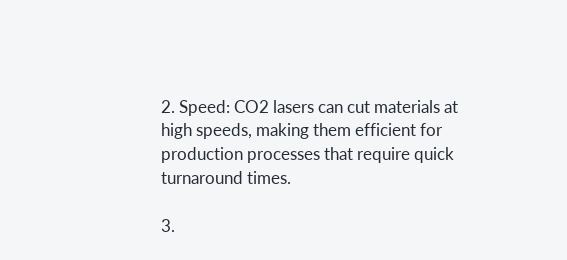2. Speed: CO2 lasers can cut materials at high speeds, making them efficient for production processes that require quick turnaround times.

3.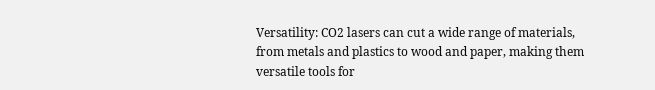Versatility: CO2 lasers can cut a wide range of materials, from metals and plastics to wood and paper, making them versatile tools for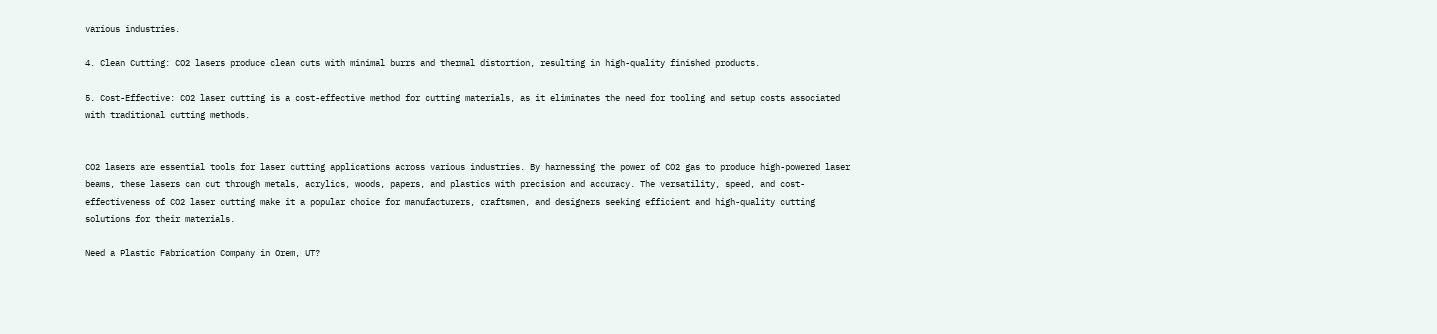various industries.

4. Clean Cutting: CO2 lasers produce clean cuts with minimal burrs and thermal distortion, resulting in high-quality finished products.

5. Cost-Effective: CO2 laser cutting is a cost-effective method for cutting materials, as it eliminates the need for tooling and setup costs associated with traditional cutting methods.


CO2 lasers are essential tools for laser cutting applications across various industries. By harnessing the power of CO2 gas to produce high-powered laser beams, these lasers can cut through metals, acrylics, woods, papers, and plastics with precision and accuracy. The versatility, speed, and cost-effectiveness of CO2 laser cutting make it a popular choice for manufacturers, craftsmen, and designers seeking efficient and high-quality cutting solutions for their materials.

Need a Plastic Fabrication Company in Orem, UT?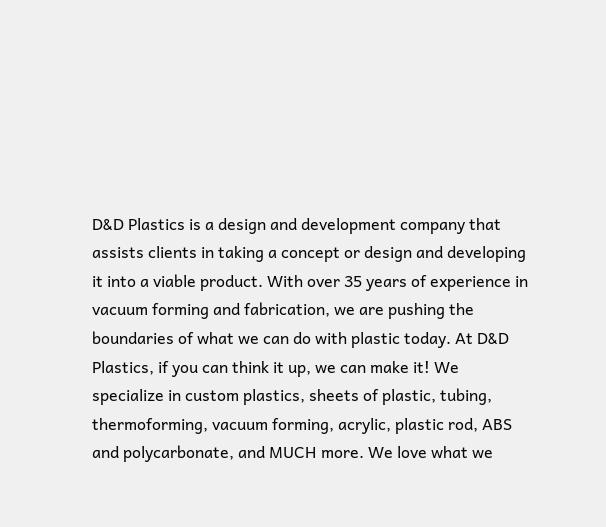D&D Plastics is a design and development company that assists clients in taking a concept or design and developing it into a viable product. With over 35 years of experience in vacuum forming and fabrication, we are pushing the boundaries of what we can do with plastic today. At D&D Plastics, if you can think it up, we can make it! We specialize in custom plastics, sheets of plastic, tubing, thermoforming, vacuum forming, acrylic, plastic rod, ABS and polycarbonate, and MUCH more. We love what we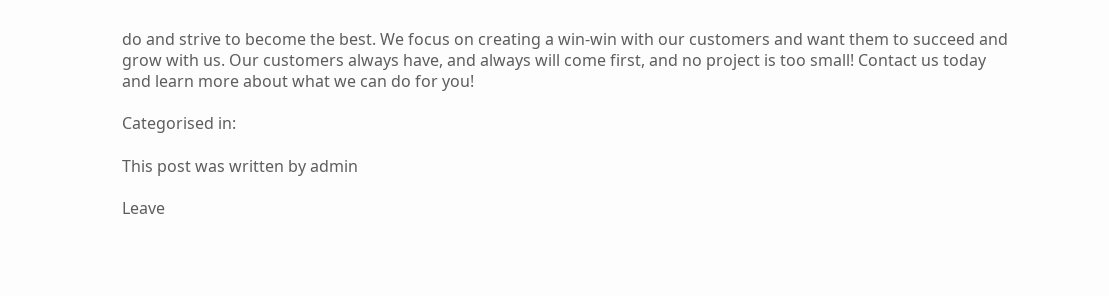do and strive to become the best. We focus on creating a win-win with our customers and want them to succeed and grow with us. Our customers always have, and always will come first, and no project is too small! Contact us today and learn more about what we can do for you!

Categorised in:

This post was written by admin

Leave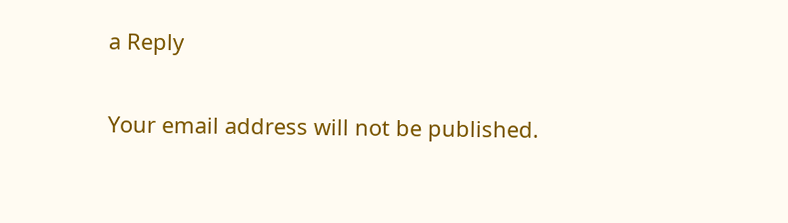a Reply

Your email address will not be published.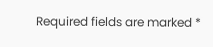Required fields are marked *